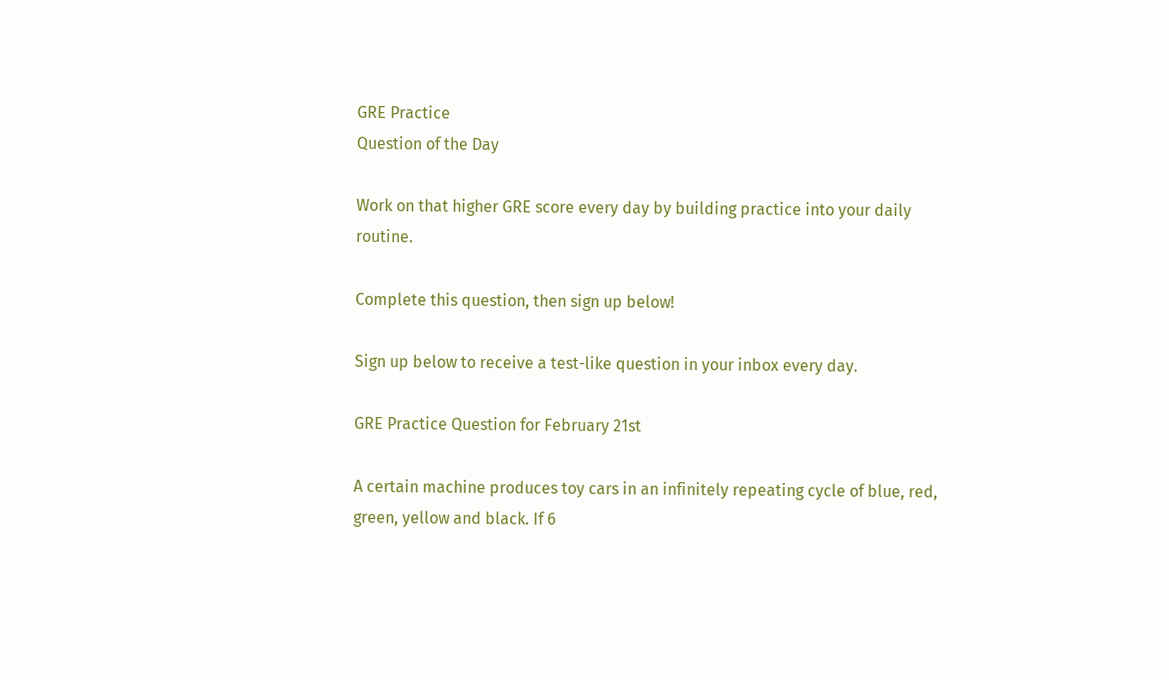GRE Practice
Question of the Day

Work on that higher GRE score every day by building practice into your daily routine.

Complete this question, then sign up below!

Sign up below to receive a test-like question in your inbox every day.

GRE Practice Question for February 21st

A certain machine produces toy cars in an infinitely repeating cycle of blue, red, green, yellow and black. If 6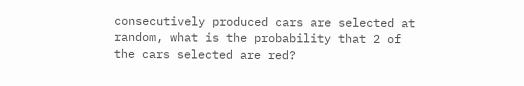consecutively produced cars are selected at random, what is the probability that 2 of the cars selected are red?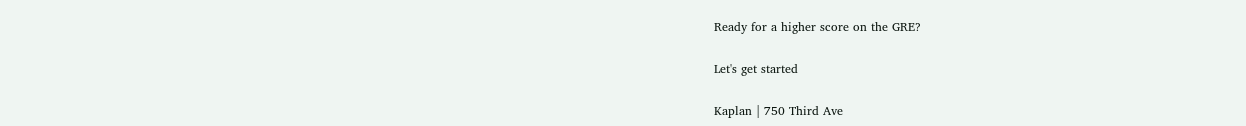Ready for a higher score on the GRE?

Let's get started

Kaplan | 750 Third Ave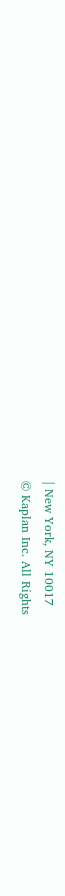| New York, NY 10017
© Kaplan Inc. All Rights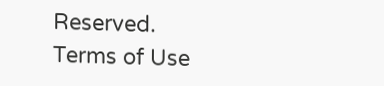Reserved.
Terms of Use